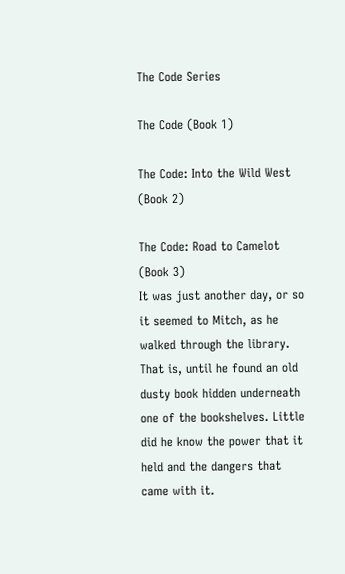The Code Series

The Code (Book 1)

The Code: Into the Wild West (Book 2)

The Code: Road to Camelot  (Book 3)
It was just another day, or so it seemed to Mitch, as he walked through the library. That is, until he found an old dusty book hidden underneath one of the bookshelves. Little did he know the power that it held and the dangers that came with it.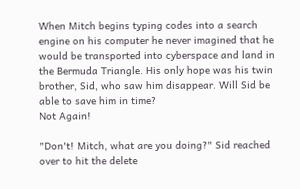When Mitch begins typing codes into a search engine on his computer he never imagined that he would be transported into cyberspace and land in the Bermuda Triangle. His only hope was his twin brother, Sid, who saw him disappear. Will Sid be able to save him in time?
Not Again!

"Don't! Mitch, what are you doing?" Sid reached over to hit the delete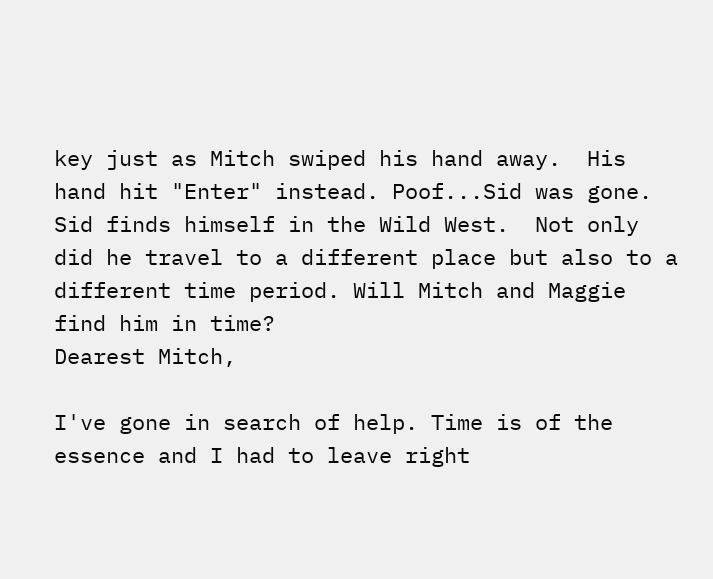key just as Mitch swiped his hand away.  His hand hit "Enter" instead. Poof...Sid was gone. Sid finds himself in the Wild West.  Not only did he travel to a different place but also to a different time period. Will Mitch and Maggie find him in time?
Dearest Mitch,

I've gone in search of help. Time is of the essence and I had to leave right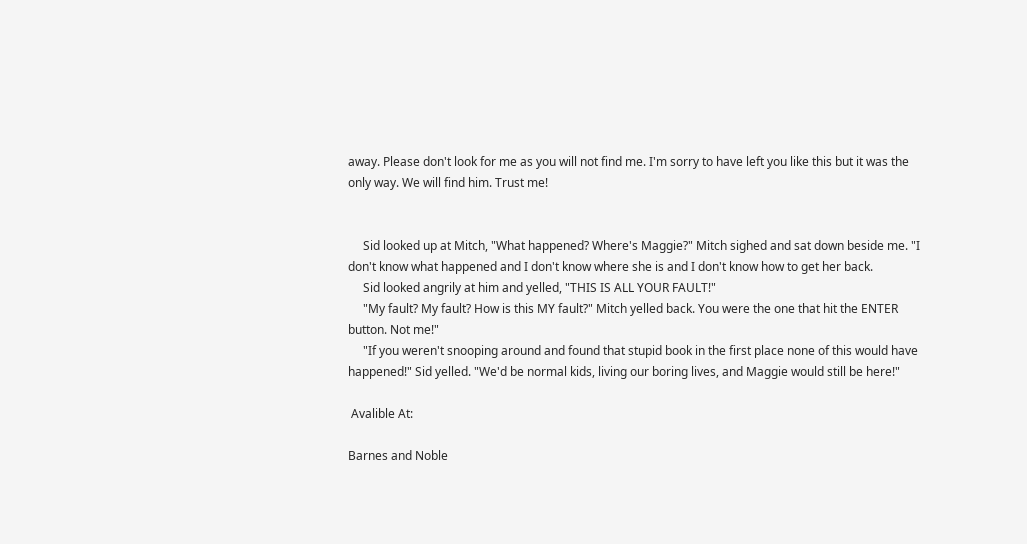away. Please don't look for me as you will not find me. I'm sorry to have left you like this but it was the only way. We will find him. Trust me!


     Sid looked up at Mitch, "What happened? Where's Maggie?" Mitch sighed and sat down beside me. "I don't know what happened and I don't know where she is and I don't know how to get her back.
     Sid looked angrily at him and yelled, "THIS IS ALL YOUR FAULT!"
     "My fault? My fault? How is this MY fault?" Mitch yelled back. You were the one that hit the ENTER button. Not me!"
     "If you weren't snooping around and found that stupid book in the first place none of this would have happened!" Sid yelled. "We'd be normal kids, living our boring lives, and Maggie would still be here!"

 Avalible At:

Barnes and Noble